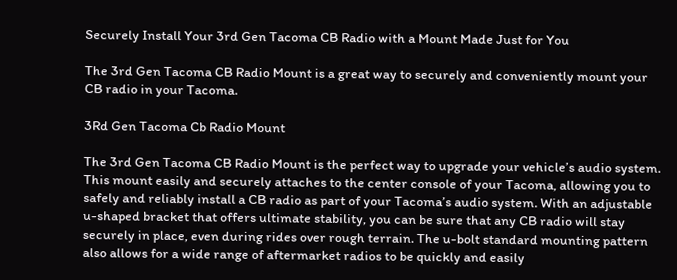Securely Install Your 3rd Gen Tacoma CB Radio with a Mount Made Just for You

The 3rd Gen Tacoma CB Radio Mount is a great way to securely and conveniently mount your CB radio in your Tacoma.

3Rd Gen Tacoma Cb Radio Mount

The 3rd Gen Tacoma CB Radio Mount is the perfect way to upgrade your vehicle’s audio system. This mount easily and securely attaches to the center console of your Tacoma, allowing you to safely and reliably install a CB radio as part of your Tacoma’s audio system. With an adjustable u-shaped bracket that offers ultimate stability, you can be sure that any CB radio will stay securely in place, even during rides over rough terrain. The u-bolt standard mounting pattern also allows for a wide range of aftermarket radios to be quickly and easily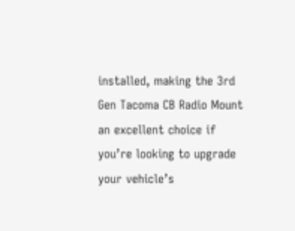installed, making the 3rd Gen Tacoma CB Radio Mount an excellent choice if you’re looking to upgrade your vehicle’s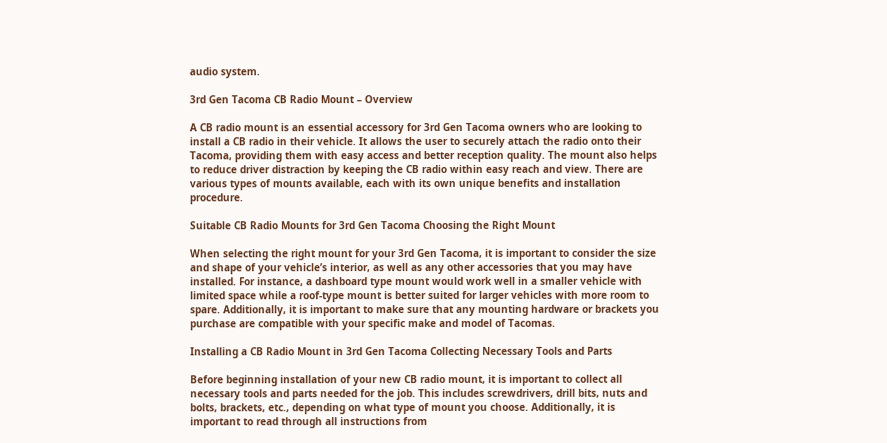audio system.

3rd Gen Tacoma CB Radio Mount – Overview

A CB radio mount is an essential accessory for 3rd Gen Tacoma owners who are looking to install a CB radio in their vehicle. It allows the user to securely attach the radio onto their Tacoma, providing them with easy access and better reception quality. The mount also helps to reduce driver distraction by keeping the CB radio within easy reach and view. There are various types of mounts available, each with its own unique benefits and installation procedure.

Suitable CB Radio Mounts for 3rd Gen Tacoma Choosing the Right Mount

When selecting the right mount for your 3rd Gen Tacoma, it is important to consider the size and shape of your vehicle’s interior, as well as any other accessories that you may have installed. For instance, a dashboard type mount would work well in a smaller vehicle with limited space while a roof-type mount is better suited for larger vehicles with more room to spare. Additionally, it is important to make sure that any mounting hardware or brackets you purchase are compatible with your specific make and model of Tacomas.

Installing a CB Radio Mount in 3rd Gen Tacoma Collecting Necessary Tools and Parts

Before beginning installation of your new CB radio mount, it is important to collect all necessary tools and parts needed for the job. This includes screwdrivers, drill bits, nuts and bolts, brackets, etc., depending on what type of mount you choose. Additionally, it is important to read through all instructions from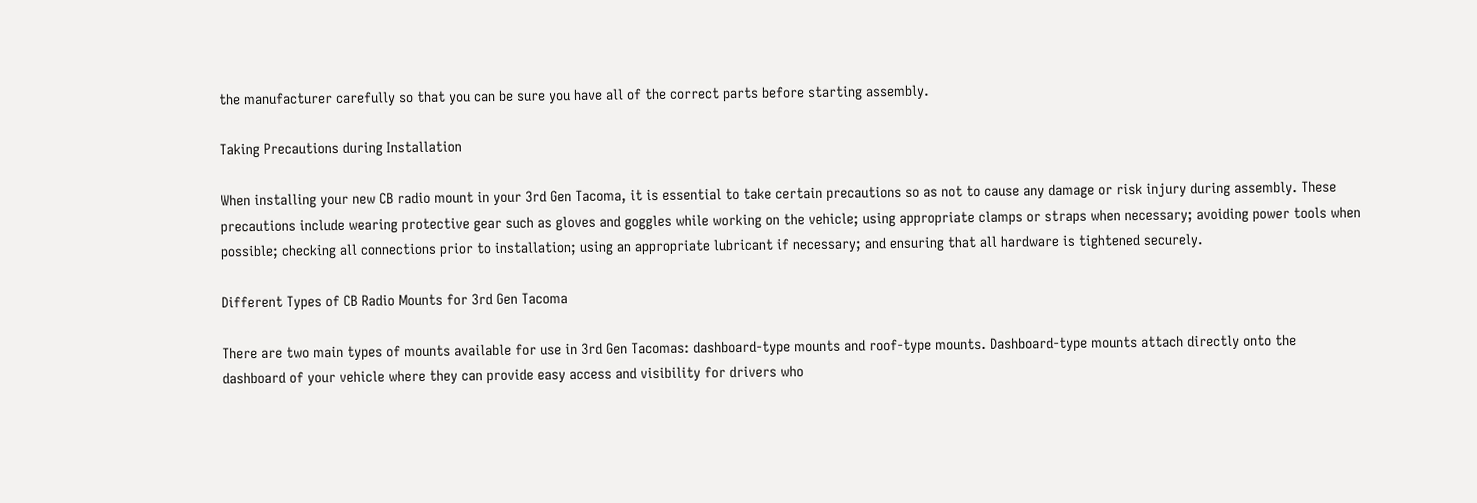the manufacturer carefully so that you can be sure you have all of the correct parts before starting assembly.

Taking Precautions during Installation

When installing your new CB radio mount in your 3rd Gen Tacoma, it is essential to take certain precautions so as not to cause any damage or risk injury during assembly. These precautions include wearing protective gear such as gloves and goggles while working on the vehicle; using appropriate clamps or straps when necessary; avoiding power tools when possible; checking all connections prior to installation; using an appropriate lubricant if necessary; and ensuring that all hardware is tightened securely.

Different Types of CB Radio Mounts for 3rd Gen Tacoma

There are two main types of mounts available for use in 3rd Gen Tacomas: dashboard-type mounts and roof-type mounts. Dashboard-type mounts attach directly onto the dashboard of your vehicle where they can provide easy access and visibility for drivers who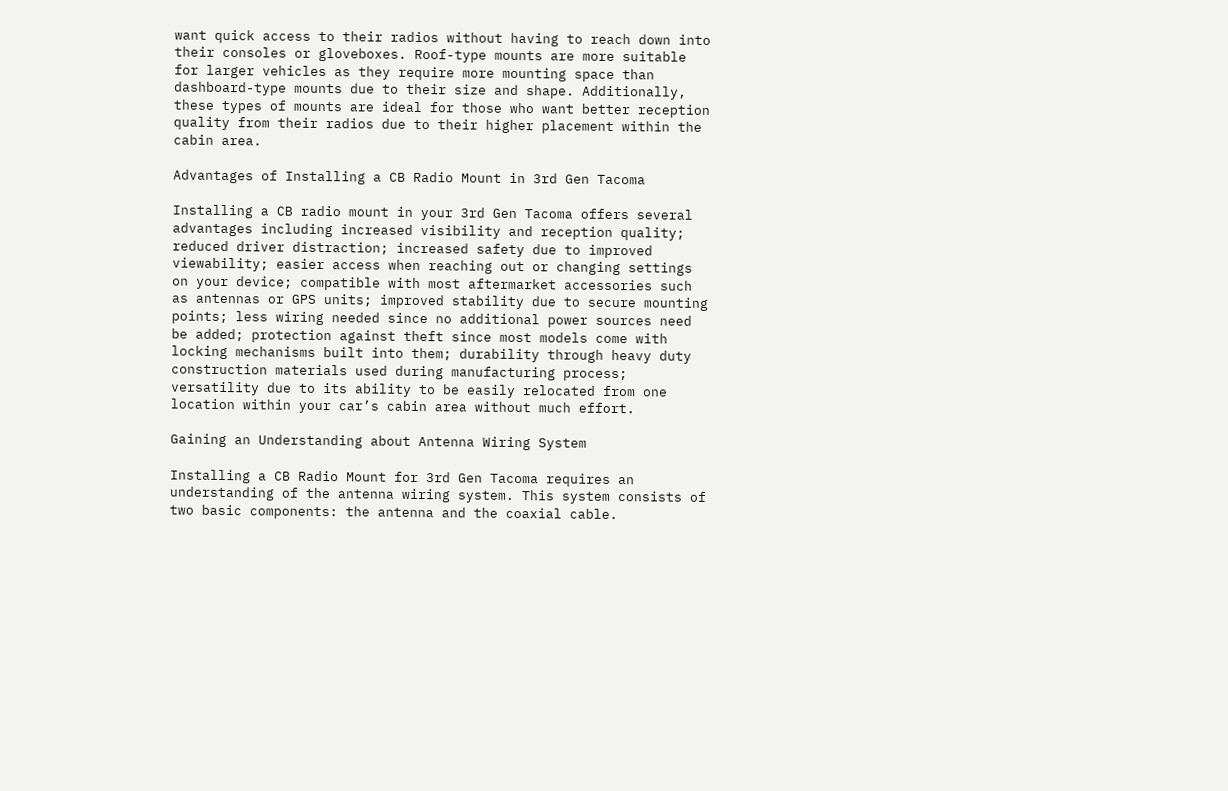want quick access to their radios without having to reach down into their consoles or gloveboxes. Roof-type mounts are more suitable for larger vehicles as they require more mounting space than dashboard-type mounts due to their size and shape. Additionally, these types of mounts are ideal for those who want better reception quality from their radios due to their higher placement within the cabin area.

Advantages of Installing a CB Radio Mount in 3rd Gen Tacoma

Installing a CB radio mount in your 3rd Gen Tacoma offers several advantages including increased visibility and reception quality; reduced driver distraction; increased safety due to improved viewability; easier access when reaching out or changing settings on your device; compatible with most aftermarket accessories such as antennas or GPS units; improved stability due to secure mounting points; less wiring needed since no additional power sources need be added; protection against theft since most models come with locking mechanisms built into them; durability through heavy duty construction materials used during manufacturing process; versatility due to its ability to be easily relocated from one location within your car’s cabin area without much effort.

Gaining an Understanding about Antenna Wiring System

Installing a CB Radio Mount for 3rd Gen Tacoma requires an understanding of the antenna wiring system. This system consists of two basic components: the antenna and the coaxial cable.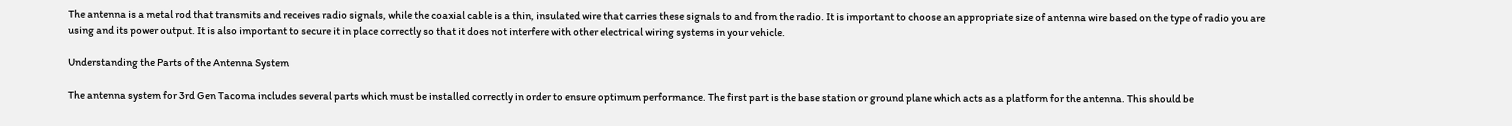The antenna is a metal rod that transmits and receives radio signals, while the coaxial cable is a thin, insulated wire that carries these signals to and from the radio. It is important to choose an appropriate size of antenna wire based on the type of radio you are using and its power output. It is also important to secure it in place correctly so that it does not interfere with other electrical wiring systems in your vehicle.

Understanding the Parts of the Antenna System

The antenna system for 3rd Gen Tacoma includes several parts which must be installed correctly in order to ensure optimum performance. The first part is the base station or ground plane which acts as a platform for the antenna. This should be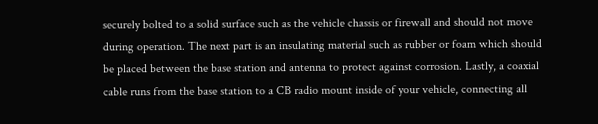securely bolted to a solid surface such as the vehicle chassis or firewall and should not move during operation. The next part is an insulating material such as rubber or foam which should be placed between the base station and antenna to protect against corrosion. Lastly, a coaxial cable runs from the base station to a CB radio mount inside of your vehicle, connecting all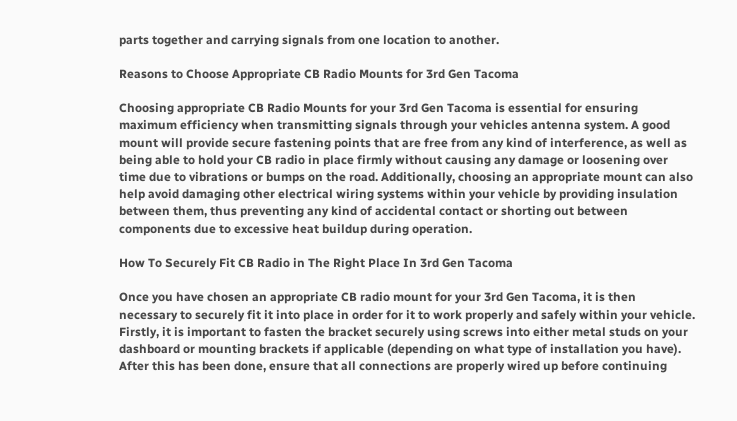parts together and carrying signals from one location to another.

Reasons to Choose Appropriate CB Radio Mounts for 3rd Gen Tacoma

Choosing appropriate CB Radio Mounts for your 3rd Gen Tacoma is essential for ensuring maximum efficiency when transmitting signals through your vehicles antenna system. A good mount will provide secure fastening points that are free from any kind of interference, as well as being able to hold your CB radio in place firmly without causing any damage or loosening over time due to vibrations or bumps on the road. Additionally, choosing an appropriate mount can also help avoid damaging other electrical wiring systems within your vehicle by providing insulation between them, thus preventing any kind of accidental contact or shorting out between components due to excessive heat buildup during operation.

How To Securely Fit CB Radio in The Right Place In 3rd Gen Tacoma

Once you have chosen an appropriate CB radio mount for your 3rd Gen Tacoma, it is then necessary to securely fit it into place in order for it to work properly and safely within your vehicle. Firstly, it is important to fasten the bracket securely using screws into either metal studs on your dashboard or mounting brackets if applicable (depending on what type of installation you have). After this has been done, ensure that all connections are properly wired up before continuing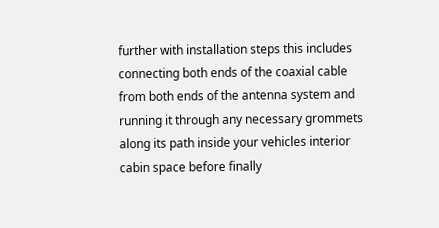further with installation steps this includes connecting both ends of the coaxial cable from both ends of the antenna system and running it through any necessary grommets along its path inside your vehicles interior cabin space before finally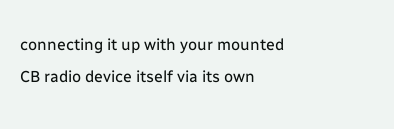connecting it up with your mounted CB radio device itself via its own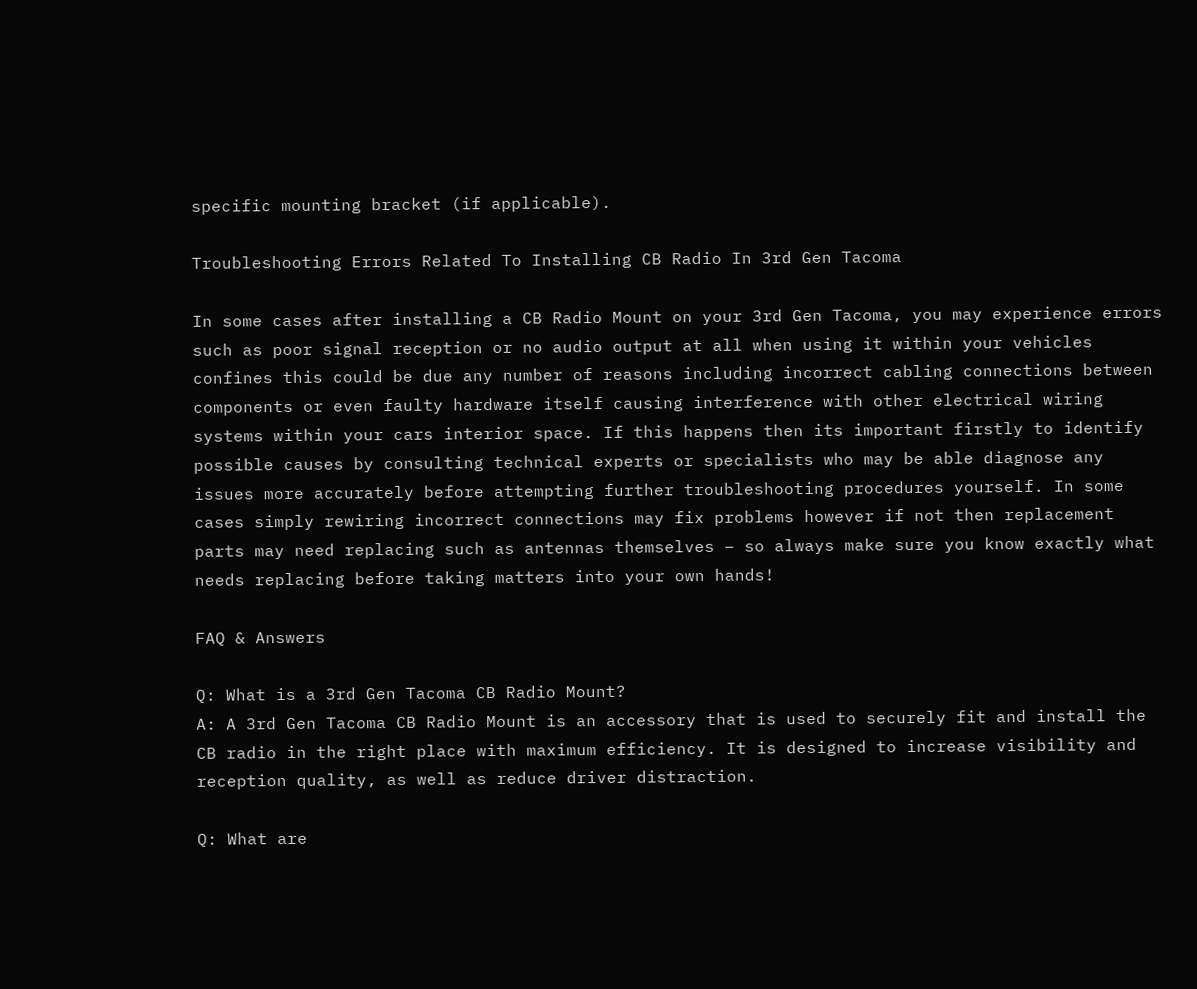specific mounting bracket (if applicable).

Troubleshooting Errors Related To Installing CB Radio In 3rd Gen Tacoma

In some cases after installing a CB Radio Mount on your 3rd Gen Tacoma, you may experience errors such as poor signal reception or no audio output at all when using it within your vehicles confines this could be due any number of reasons including incorrect cabling connections between components or even faulty hardware itself causing interference with other electrical wiring systems within your cars interior space. If this happens then its important firstly to identify possible causes by consulting technical experts or specialists who may be able diagnose any issues more accurately before attempting further troubleshooting procedures yourself. In some cases simply rewiring incorrect connections may fix problems however if not then replacement parts may need replacing such as antennas themselves – so always make sure you know exactly what needs replacing before taking matters into your own hands!

FAQ & Answers

Q: What is a 3rd Gen Tacoma CB Radio Mount?
A: A 3rd Gen Tacoma CB Radio Mount is an accessory that is used to securely fit and install the CB radio in the right place with maximum efficiency. It is designed to increase visibility and reception quality, as well as reduce driver distraction.

Q: What are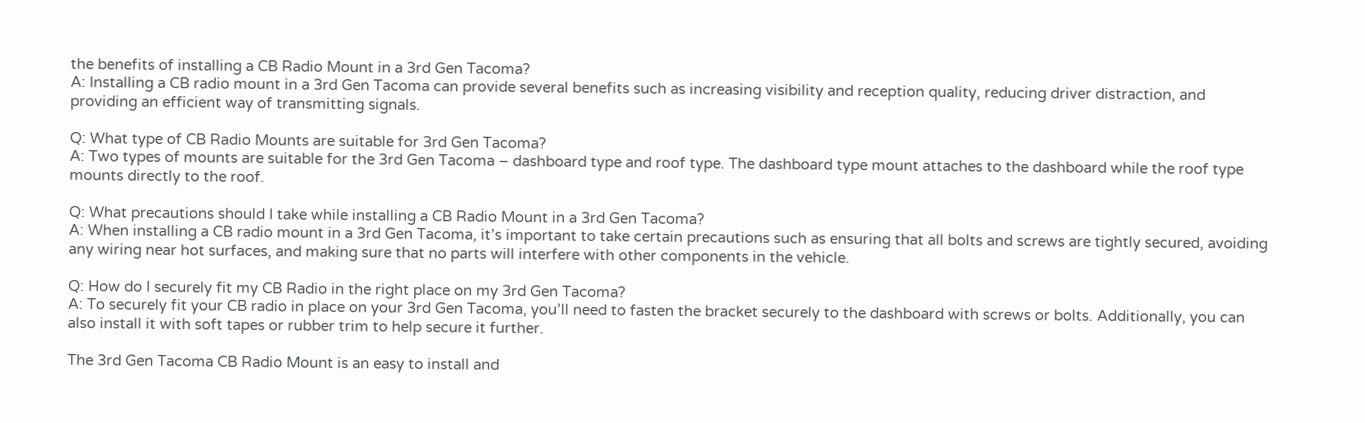the benefits of installing a CB Radio Mount in a 3rd Gen Tacoma?
A: Installing a CB radio mount in a 3rd Gen Tacoma can provide several benefits such as increasing visibility and reception quality, reducing driver distraction, and providing an efficient way of transmitting signals.

Q: What type of CB Radio Mounts are suitable for 3rd Gen Tacoma?
A: Two types of mounts are suitable for the 3rd Gen Tacoma – dashboard type and roof type. The dashboard type mount attaches to the dashboard while the roof type mounts directly to the roof.

Q: What precautions should I take while installing a CB Radio Mount in a 3rd Gen Tacoma?
A: When installing a CB radio mount in a 3rd Gen Tacoma, it’s important to take certain precautions such as ensuring that all bolts and screws are tightly secured, avoiding any wiring near hot surfaces, and making sure that no parts will interfere with other components in the vehicle.

Q: How do I securely fit my CB Radio in the right place on my 3rd Gen Tacoma?
A: To securely fit your CB radio in place on your 3rd Gen Tacoma, you’ll need to fasten the bracket securely to the dashboard with screws or bolts. Additionally, you can also install it with soft tapes or rubber trim to help secure it further.

The 3rd Gen Tacoma CB Radio Mount is an easy to install and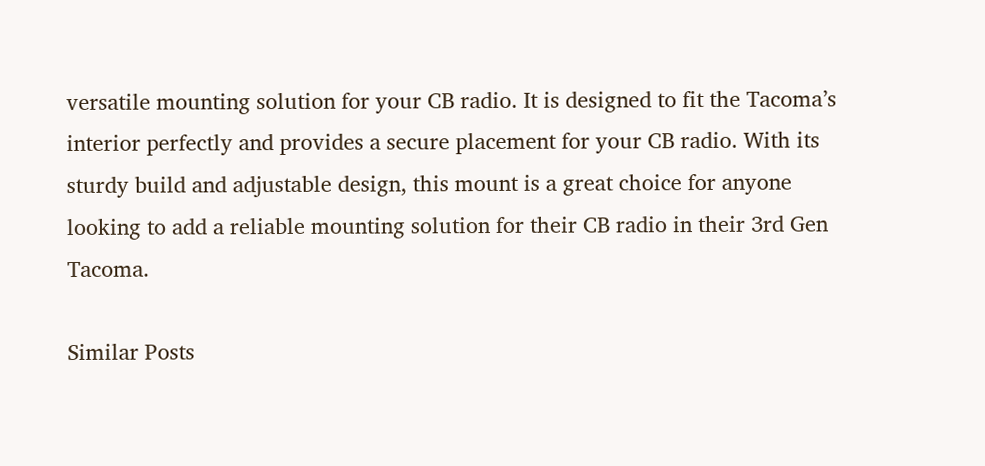versatile mounting solution for your CB radio. It is designed to fit the Tacoma’s interior perfectly and provides a secure placement for your CB radio. With its sturdy build and adjustable design, this mount is a great choice for anyone looking to add a reliable mounting solution for their CB radio in their 3rd Gen Tacoma.

Similar Posts